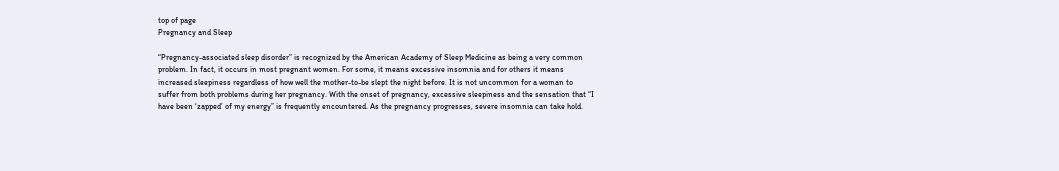top of page
Pregnancy and Sleep

“Pregnancy-associated sleep disorder” is recognized by the American Academy of Sleep Medicine as being a very common problem. In fact, it occurs in most pregnant women. For some, it means excessive insomnia and for others it means increased sleepiness regardless of how well the mother-to-be slept the night before. It is not uncommon for a woman to suffer from both problems during her pregnancy. With the onset of pregnancy, excessive sleepiness and the sensation that “I have been ‘zapped’ of my energy” is frequently encountered. As the pregnancy progresses, severe insomnia can take hold.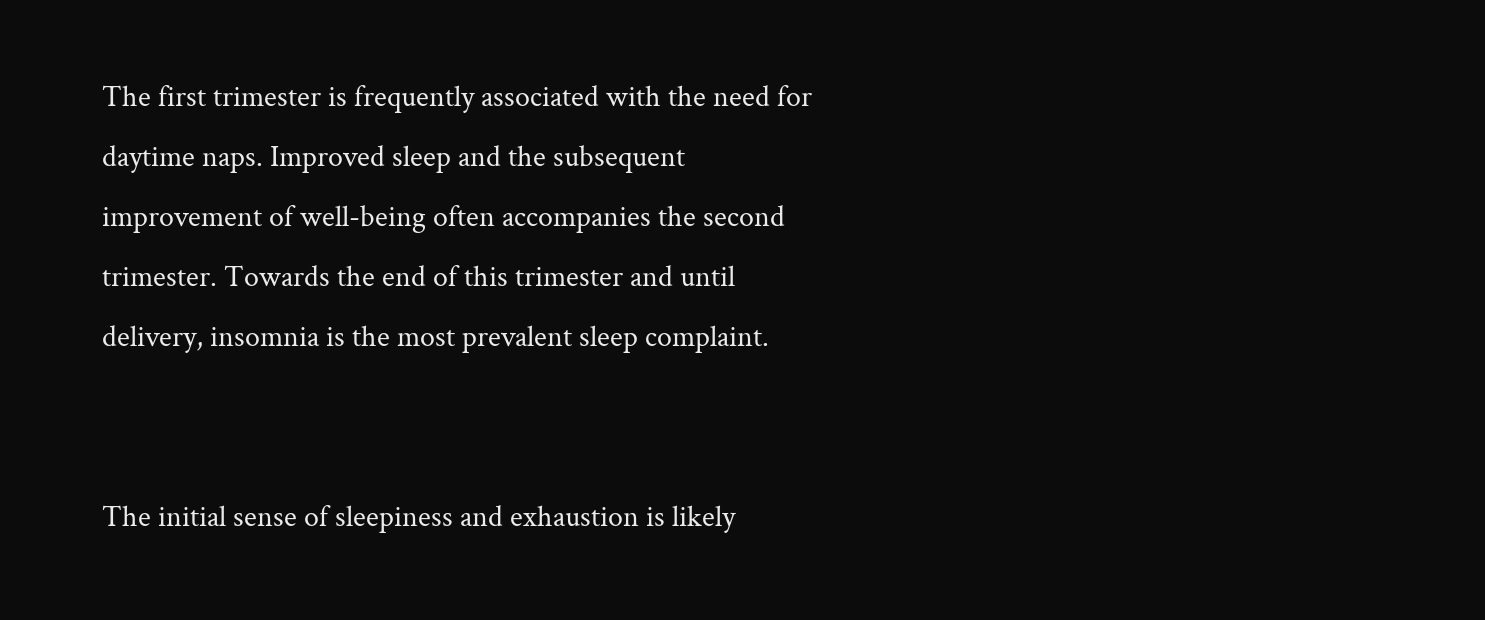The first trimester is frequently associated with the need for daytime naps. Improved sleep and the subsequent improvement of well-being often accompanies the second trimester. Towards the end of this trimester and until delivery, insomnia is the most prevalent sleep complaint.


The initial sense of sleepiness and exhaustion is likely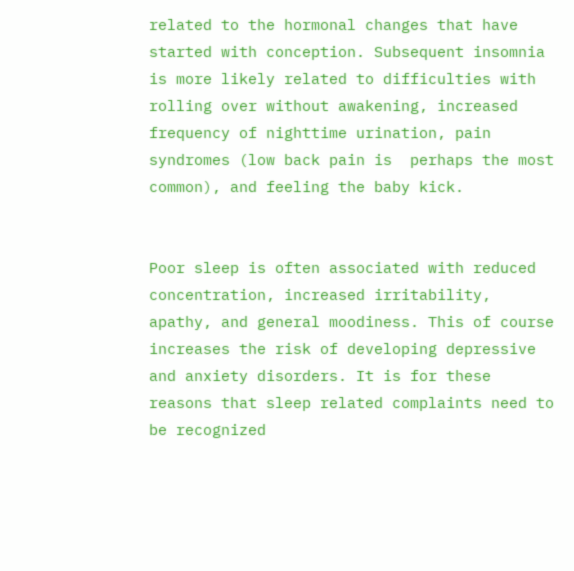related to the hormonal changes that have started with conception. Subsequent insomnia is more likely related to difficulties with rolling over without awakening, increased frequency of nighttime urination, pain syndromes (low back pain is  perhaps the most common), and feeling the baby kick.


Poor sleep is often associated with reduced concentration, increased irritability, apathy, and general moodiness. This of course increases the risk of developing depressive and anxiety disorders. It is for these reasons that sleep related complaints need to be recognized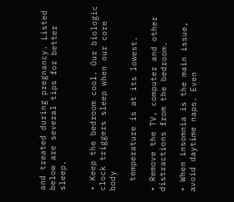and treated during pregnancy. Listed below are several tips for better sleep.


• Keep the bedroom cool. Our biologic clock triggers sleep when our core body

  temperature is at its lowest.

• Remove the TV, computer and other distractions from the bedroom.

• When insomnia is the main issue, avoid daytime naps. Even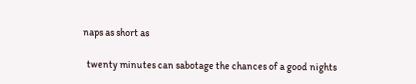naps as short as

  twenty minutes can sabotage the chances of a good nights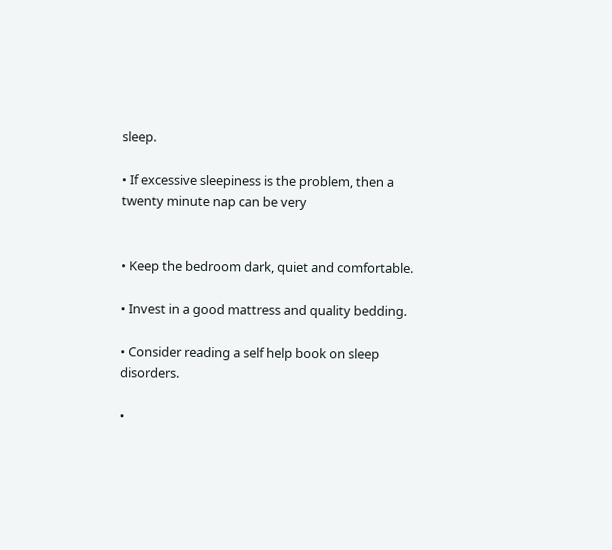sleep.

• If excessive sleepiness is the problem, then a twenty minute nap can be very


• Keep the bedroom dark, quiet and comfortable.

• Invest in a good mattress and quality bedding.

• Consider reading a self help book on sleep disorders.

•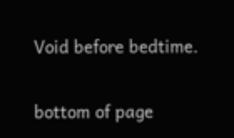Void before bedtime.

bottom of page